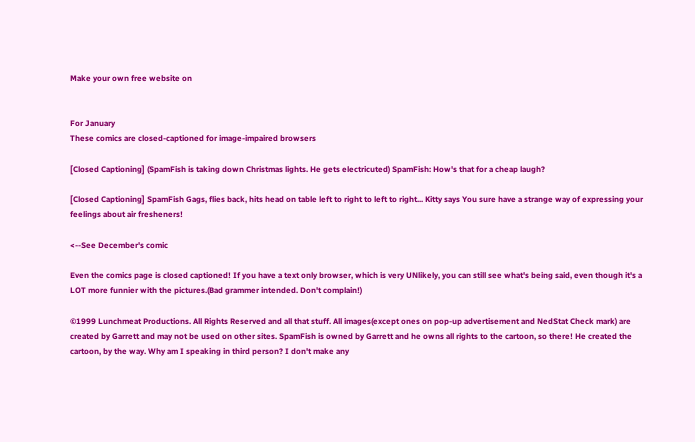Make your own free website on


For January
These comics are closed-captioned for image-impaired browsers

[Closed Captioning] (SpamFish is taking down Christmas lights. He gets electricuted) SpamFish: How's that for a cheap laugh?

[Closed Captioning] SpamFish Gags, flies back, hits head on table left to right to left to right... Kitty says You sure have a strange way of expressing your feelings about air fresheners!

<--See December's comic

Even the comics page is closed captioned! If you have a text only browser, which is very UNlikely, you can still see what's being said, even though it's a LOT more funnier with the pictures.(Bad grammer intended. Don't complain!)

©1999 Lunchmeat Productions. All Rights Reserved and all that stuff. All images(except ones on pop-up advertisement and NedStat Check mark) are created by Garrett and may not be used on other sites. SpamFish is owned by Garrett and he owns all rights to the cartoon, so there! He created the cartoon, by the way. Why am I speaking in third person? I don't make any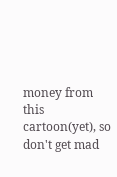money from this cartoon(yet), so don't get mad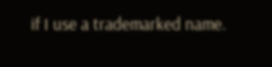if I use a trademarked name.